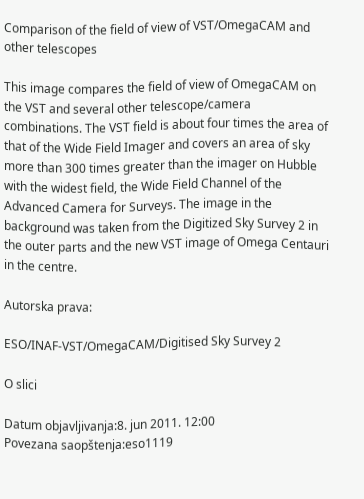Comparison of the field of view of VST/OmegaCAM and other telescopes

This image compares the field of view of OmegaCAM on the VST and several other telescope/camera combinations. The VST field is about four times the area of that of the Wide Field Imager and covers an area of sky more than 300 times greater than the imager on Hubble with the widest field, the Wide Field Channel of the Advanced Camera for Surveys. The image in the background was taken from the Digitized Sky Survey 2 in the outer parts and the new VST image of Omega Centauri in the centre.

Autorska prava:

ESO/INAF-VST/OmegaCAM/Digitised Sky Survey 2

O slici

Datum objavljivanja:8. jun 2011. 12:00
Povezana saopštenja:eso1119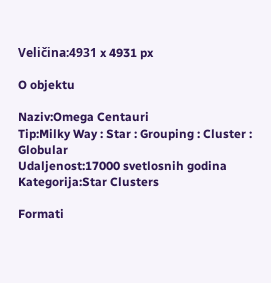Veličina:4931 x 4931 px

O objektu

Naziv:Omega Centauri
Tip:Milky Way : Star : Grouping : Cluster : Globular
Udaljenost:17000 svetlosnih godina
Kategorija:Star Clusters

Formati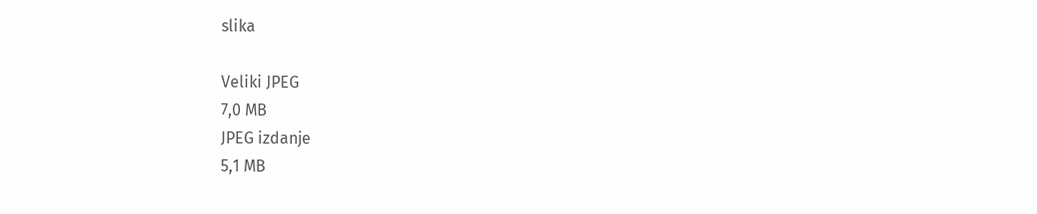slika

Veliki JPEG
7,0 MB
JPEG izdanje
5,1 MB